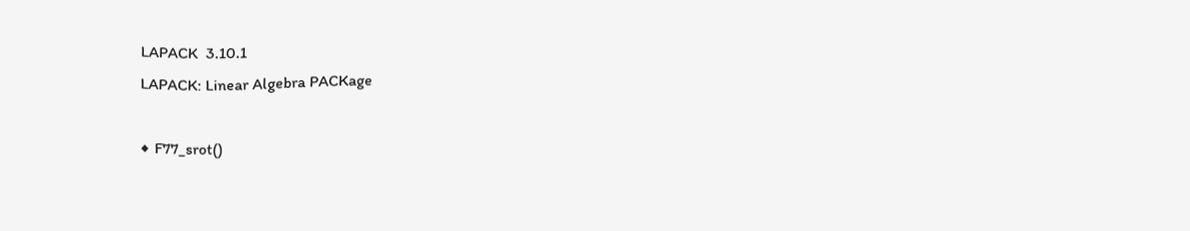LAPACK  3.10.1
LAPACK: Linear Algebra PACKage

◆ F77_srot()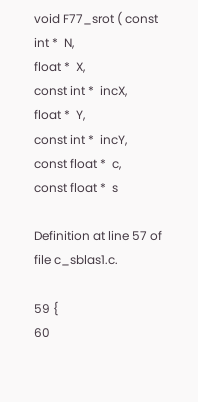void F77_srot ( const int *  N,
float *  X,
const int *  incX,
float *  Y,
const int *  incY,
const float *  c,
const float *  s

Definition at line 57 of file c_sblas1.c.

59 {
60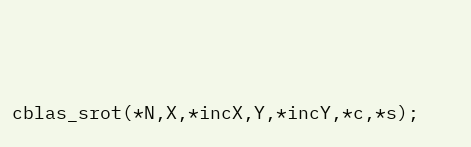cblas_srot(*N,X,*incX,Y,*incY,*c,*s);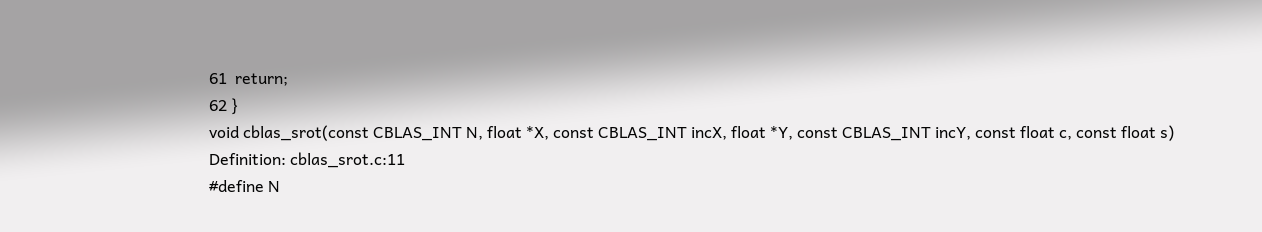61  return;
62 }
void cblas_srot(const CBLAS_INT N, float *X, const CBLAS_INT incX, float *Y, const CBLAS_INT incY, const float c, const float s)
Definition: cblas_srot.c:11
#define N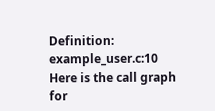Definition: example_user.c:10
Here is the call graph for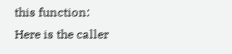this function:
Here is the caller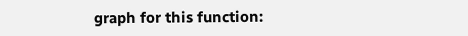graph for this function: